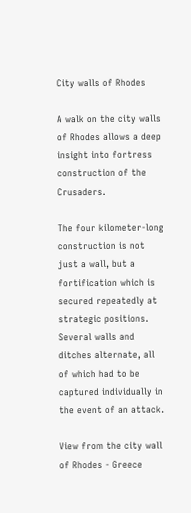City walls of Rhodes

A walk on the city walls of Rhodes allows a deep insight into fortress construction of the Crusaders.

The four kilometer-long construction is not just a wall, but a fortification which is secured repeatedly at strategic positions. Several walls and ditches alternate, all of which had to be captured individually in the event of an attack.

View from the city wall of Rhodes - Greece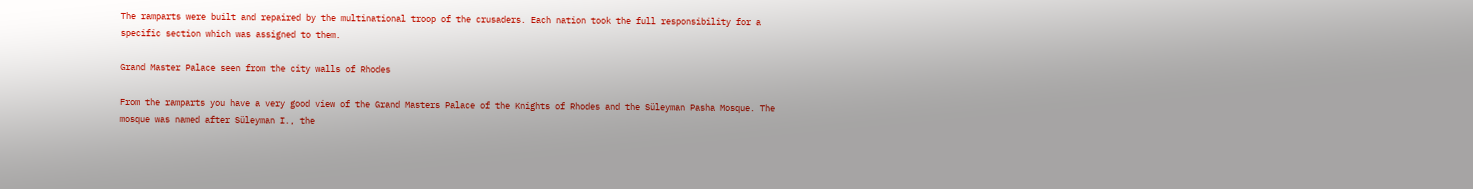The ramparts were built and repaired by the multinational troop of the crusaders. Each nation took the full responsibility for a specific section which was assigned to them.

Grand Master Palace seen from the city walls of Rhodes

From the ramparts you have a very good view of the Grand Masters Palace of the Knights of Rhodes and the Süleyman Pasha Mosque. The mosque was named after Süleyman I., the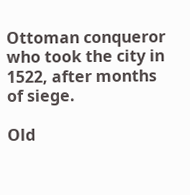Ottoman conqueror who took the city in 1522, after months of siege.

Old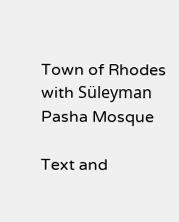Town of Rhodes with Süleyman Pasha Mosque

Text and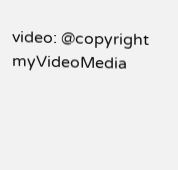video: @copyright myVideoMedia